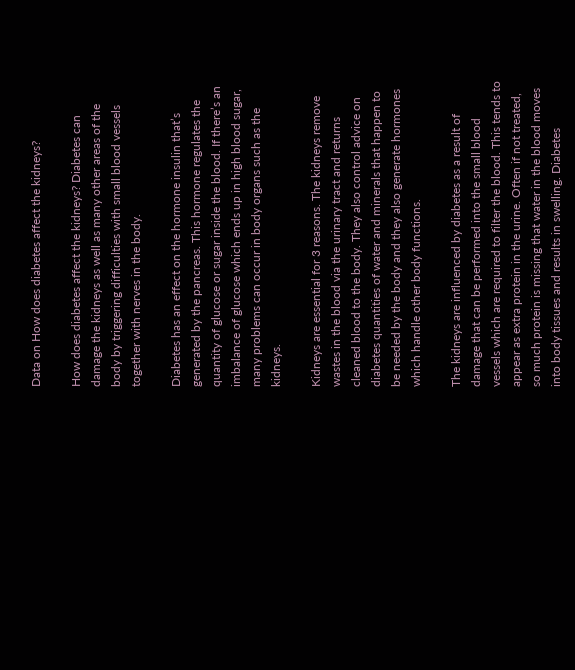Data on How does diabetes affect the kidneys?

How does diabetes affect the kidneys? Diabetes can damage the kidneys as well as many other areas of the body by triggering difficulties with small blood vessels together with nerves in the body.

Diabetes has an effect on the hormone insulin that’s generated by the pancreas. This hormone regulates the quantity of glucose or sugar inside the blood. If there’s an imbalance of glucose which ends up in high blood sugar, many problems can occur in body organs such as the kidneys.

Kidneys are essential for 3 reasons. The kidneys remove wastes in the blood via the urinary tract and returns cleaned blood to the body. They also control advice on diabetes quantities of water and minerals that happen to be needed by the body and they also generate hormones which handle other body functions.

The kidneys are influenced by diabetes as a result of damage that can be performed into the small blood vessels which are required to filter the blood. This tends to appear as extra protein in the urine. Often if not treated, so much protein is missing that water in the blood moves into body tissues and results in swelling. Diabetes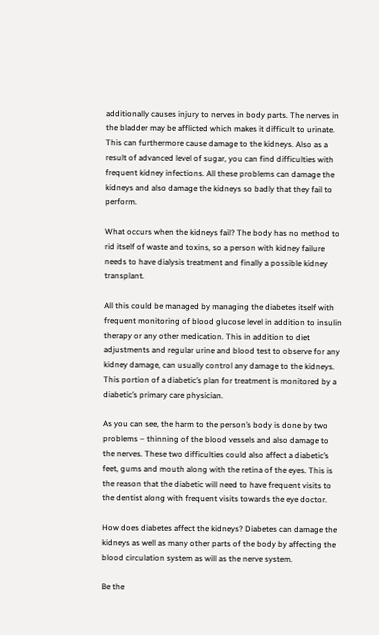additionally causes injury to nerves in body parts. The nerves in the bladder may be afflicted which makes it difficult to urinate. This can furthermore cause damage to the kidneys. Also as a result of advanced level of sugar, you can find difficulties with frequent kidney infections. All these problems can damage the kidneys and also damage the kidneys so badly that they fail to perform.

What occurs when the kidneys fail? The body has no method to rid itself of waste and toxins, so a person with kidney failure needs to have dialysis treatment and finally a possible kidney transplant.

All this could be managed by managing the diabetes itself with frequent monitoring of blood glucose level in addition to insulin therapy or any other medication. This in addition to diet adjustments and regular urine and blood test to observe for any kidney damage, can usually control any damage to the kidneys. This portion of a diabetic’s plan for treatment is monitored by a diabetic’s primary care physician.

As you can see, the harm to the person’s body is done by two problems – thinning of the blood vessels and also damage to the nerves. These two difficulties could also affect a diabetic’s feet, gums and mouth along with the retina of the eyes. This is the reason that the diabetic will need to have frequent visits to the dentist along with frequent visits towards the eye doctor.

How does diabetes affect the kidneys? Diabetes can damage the kidneys as well as many other parts of the body by affecting the blood circulation system as will as the nerve system.

Be the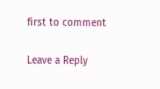first to comment

Leave a Reply